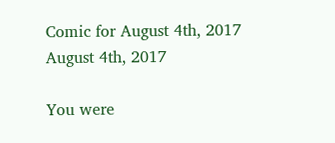Comic for August 4th, 2017
August 4th, 2017

You were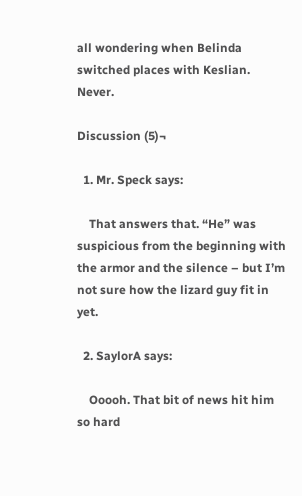all wondering when Belinda switched places with Keslian.  Never.

Discussion (5)¬

  1. Mr. Speck says:

    That answers that. “He” was suspicious from the beginning with the armor and the silence – but I’m not sure how the lizard guy fit in yet.

  2. SaylorA says:

    Ooooh. That bit of news hit him so hard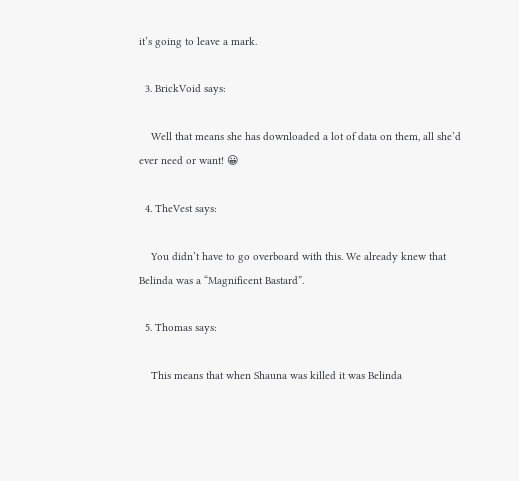it’s going to leave a mark.

  3. BrickVoid says:

    Well that means she has downloaded a lot of data on them, all she’d ever need or want! 😀

  4. TheVest says:

    You didn’t have to go overboard with this. We already knew that Belinda was a “Magnificent Bastard”.

  5. Thomas says:

    This means that when Shauna was killed it was Belinda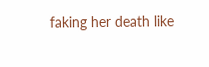faking her death like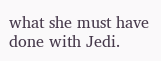what she must have done with Jedi.